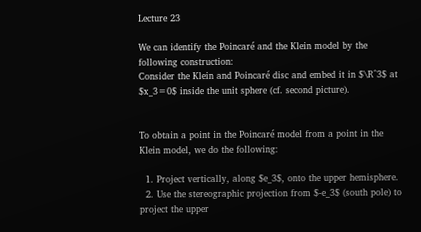Lecture 23

We can identify the Poincaré and the Klein model by the following construction:
Consider the Klein and Poincaré disc and embed it in $\R^3$ at $x_3=0$ inside the unit sphere (cf. second picture).


To obtain a point in the Poincaré model from a point in the Klein model, we do the following:

  1. Project vertically, along $e_3$, onto the upper hemisphere.
  2. Use the stereographic projection from $-e_3$ (south pole) to project the upper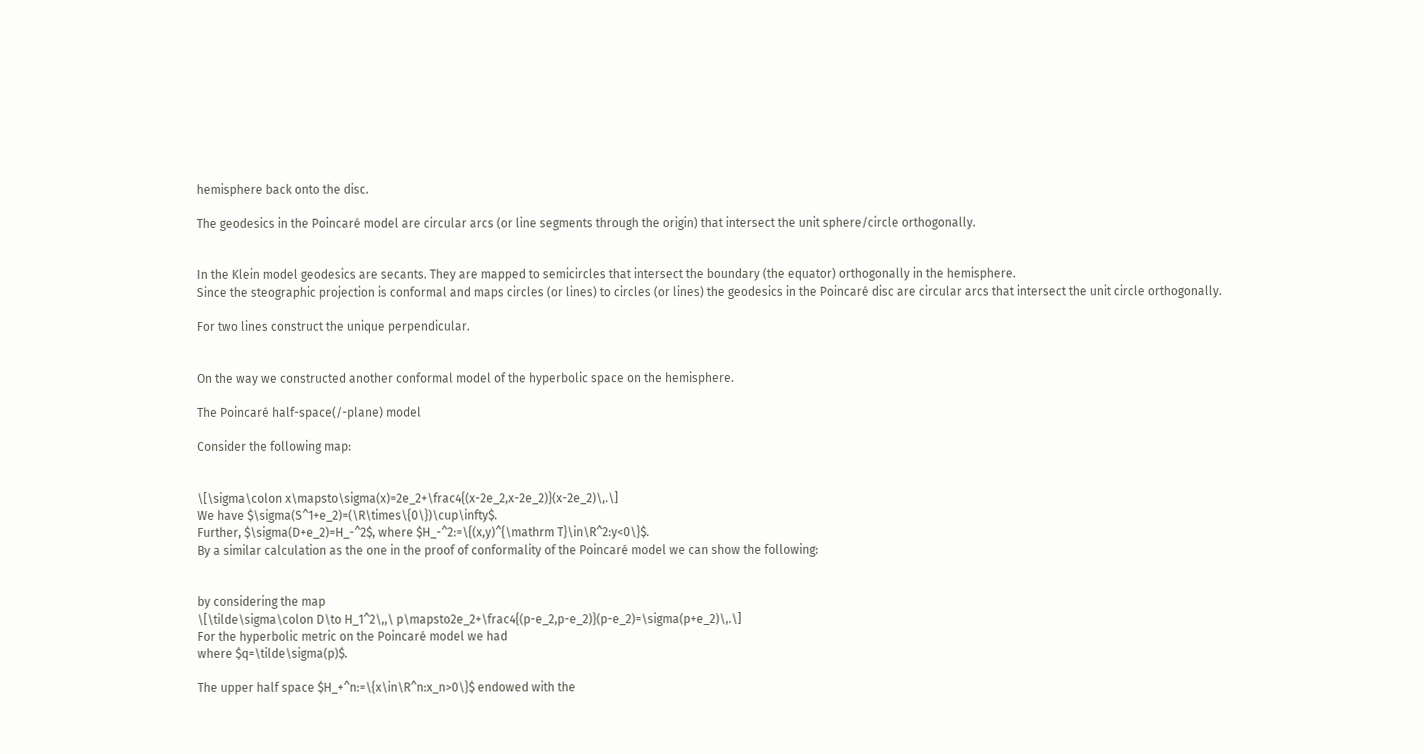hemisphere back onto the disc.

The geodesics in the Poincaré model are circular arcs (or line segments through the origin) that intersect the unit sphere/circle orthogonally.


In the Klein model geodesics are secants. They are mapped to semicircles that intersect the boundary (the equator) orthogonally in the hemisphere.
Since the steographic projection is conformal and maps circles (or lines) to circles (or lines) the geodesics in the Poincaré disc are circular arcs that intersect the unit circle orthogonally.

For two lines construct the unique perpendicular.


On the way we constructed another conformal model of the hyperbolic space on the hemisphere.

The Poincaré half-space(/-plane) model

Consider the following map:


\[\sigma\colon x\mapsto\sigma(x)=2e_2+\frac4{(x-2e_2,x-2e_2)}(x-2e_2)\,.\]
We have $\sigma(S^1+e_2)=(\R\times\{0\})\cup\infty$.
Further, $\sigma(D+e_2)=H_-^2$, where $H_-^2:=\{(x,y)^{\mathrm T}\in\R^2:y<0\}$.
By a similar calculation as the one in the proof of conformality of the Poincaré model we can show the following:


by considering the map
\[\tilde\sigma\colon D\to H_1^2\,,\ p\mapsto2e_2+\frac4{(p-e_2,p-e_2)}(p-e_2)=\sigma(p+e_2)\,.\]
For the hyperbolic metric on the Poincaré model we had
where $q=\tilde\sigma(p)$.

The upper half space $H_+^n:=\{x\in\R^n:x_n>0\}$ endowed with the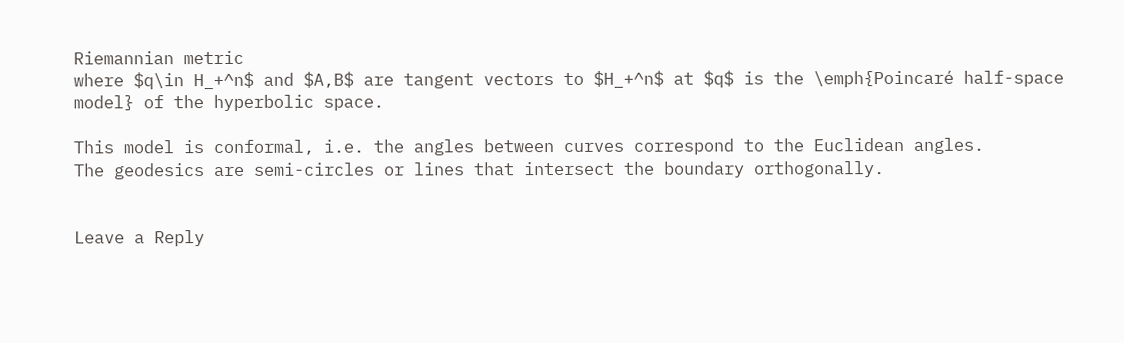Riemannian metric
where $q\in H_+^n$ and $A,B$ are tangent vectors to $H_+^n$ at $q$ is the \emph{Poincaré half-space model} of the hyperbolic space.

This model is conformal, i.e. the angles between curves correspond to the Euclidean angles.
The geodesics are semi-circles or lines that intersect the boundary orthogonally.


Leave a Reply